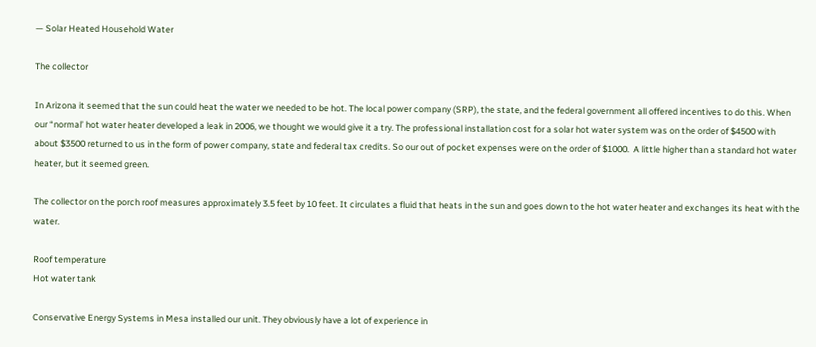— Solar Heated Household Water

The collector

In Arizona it seemed that the sun could heat the water we needed to be hot. The local power company (SRP), the state, and the federal government all offered incentives to do this. When our “normal’ hot water heater developed a leak in 2006, we thought we would give it a try. The professional installation cost for a solar hot water system was on the order of $4500 with about $3500 returned to us in the form of power company, state and federal tax credits. So our out of pocket expenses were on the order of $1000.  A little higher than a standard hot water heater, but it seemed green.

The collector on the porch roof measures approximately 3.5 feet by 10 feet. It circulates a fluid that heats in the sun and goes down to the hot water heater and exchanges its heat with the water.

Roof temperature
Hot water tank

Conservative Energy Systems in Mesa installed our unit. They obviously have a lot of experience in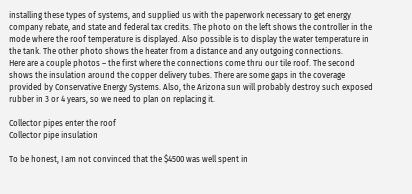installing these types of systems, and supplied us with the paperwork necessary to get energy company rebate, and state and federal tax credits. The photo on the left shows the controller in the mode where the roof temperature is displayed. Also possible is to display the water temperature in the tank. The other photo shows the heater from a distance and any outgoing connections.
Here are a couple photos – the first where the connections come thru our tile roof. The second shows the insulation around the copper delivery tubes. There are some gaps in the coverage provided by Conservative Energy Systems. Also, the Arizona sun will probably destroy such exposed rubber in 3 or 4 years, so we need to plan on replacing it.

Collector pipes enter the roof
Collector pipe insulation

To be honest, I am not convinced that the $4500 was well spent in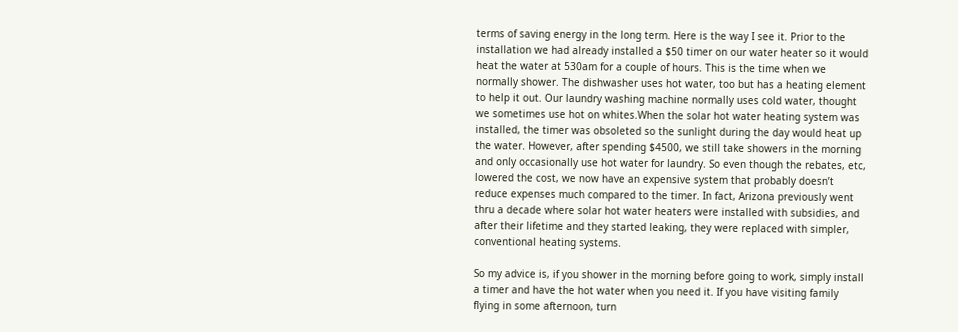terms of saving energy in the long term. Here is the way I see it. Prior to the installation we had already installed a $50 timer on our water heater so it would heat the water at 530am for a couple of hours. This is the time when we normally shower. The dishwasher uses hot water, too but has a heating element to help it out. Our laundry washing machine normally uses cold water, thought we sometimes use hot on whites.When the solar hot water heating system was installed, the timer was obsoleted so the sunlight during the day would heat up the water. However, after spending $4500, we still take showers in the morning and only occasionally use hot water for laundry. So even though the rebates, etc, lowered the cost, we now have an expensive system that probably doesn’t reduce expenses much compared to the timer. In fact, Arizona previously went thru a decade where solar hot water heaters were installed with subsidies, and after their lifetime and they started leaking, they were replaced with simpler, conventional heating systems.

So my advice is, if you shower in the morning before going to work, simply install a timer and have the hot water when you need it. If you have visiting family flying in some afternoon, turn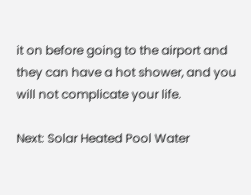it on before going to the airport and they can have a hot shower, and you will not complicate your life.

Next: Solar Heated Pool Water